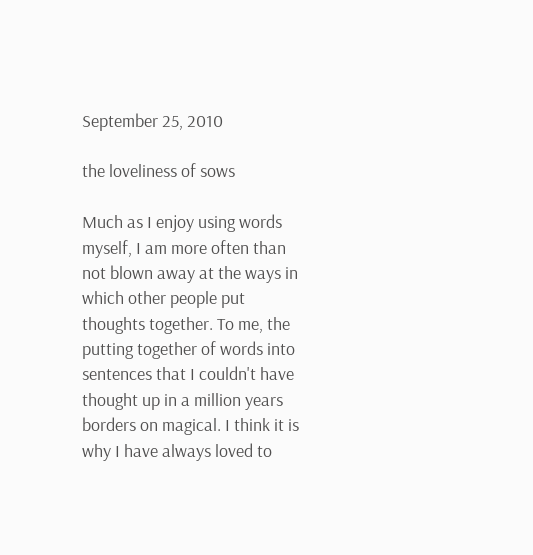September 25, 2010

the loveliness of sows

Much as I enjoy using words myself, I am more often than not blown away at the ways in which other people put thoughts together. To me, the putting together of words into sentences that I couldn't have thought up in a million years borders on magical. I think it is why I have always loved to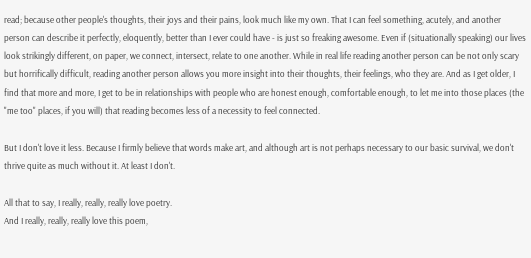read; because other people's thoughts, their joys and their pains, look much like my own. That I can feel something, acutely, and another person can describe it perfectly, eloquently, better than I ever could have - is just so freaking awesome. Even if (situationally speaking) our lives look strikingly different, on paper, we connect, intersect, relate to one another. While in real life reading another person can be not only scary but horrifically difficult, reading another person allows you more insight into their thoughts, their feelings, who they are. And as I get older, I find that more and more, I get to be in relationships with people who are honest enough, comfortable enough, to let me into those places (the "me too" places, if you will) that reading becomes less of a necessity to feel connected.

But I don't love it less. Because I firmly believe that words make art, and although art is not perhaps necessary to our basic survival, we don't thrive quite as much without it. At least I don't.

All that to say, I really, really, really love poetry.
And I really, really, really love this poem,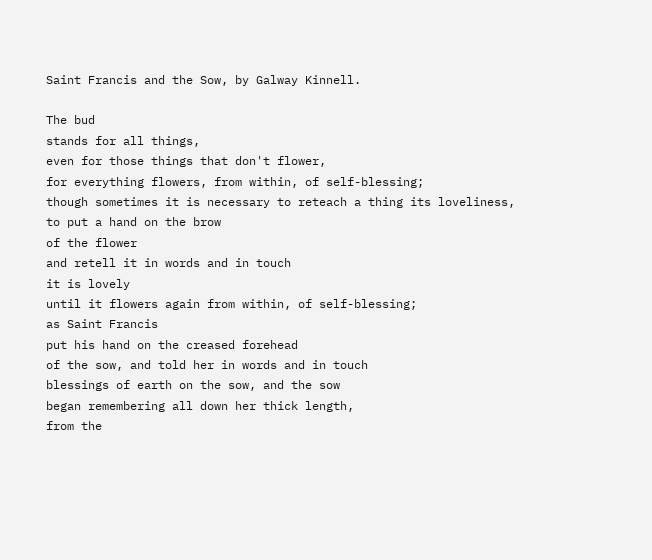Saint Francis and the Sow, by Galway Kinnell.

The bud
stands for all things,
even for those things that don't flower,
for everything flowers, from within, of self-blessing;
though sometimes it is necessary to reteach a thing its loveliness,
to put a hand on the brow
of the flower
and retell it in words and in touch
it is lovely
until it flowers again from within, of self-blessing;
as Saint Francis
put his hand on the creased forehead
of the sow, and told her in words and in touch
blessings of earth on the sow, and the sow
began remembering all down her thick length,
from the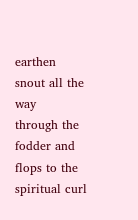earthen snout all the way
through the fodder and flops to the spiritual curl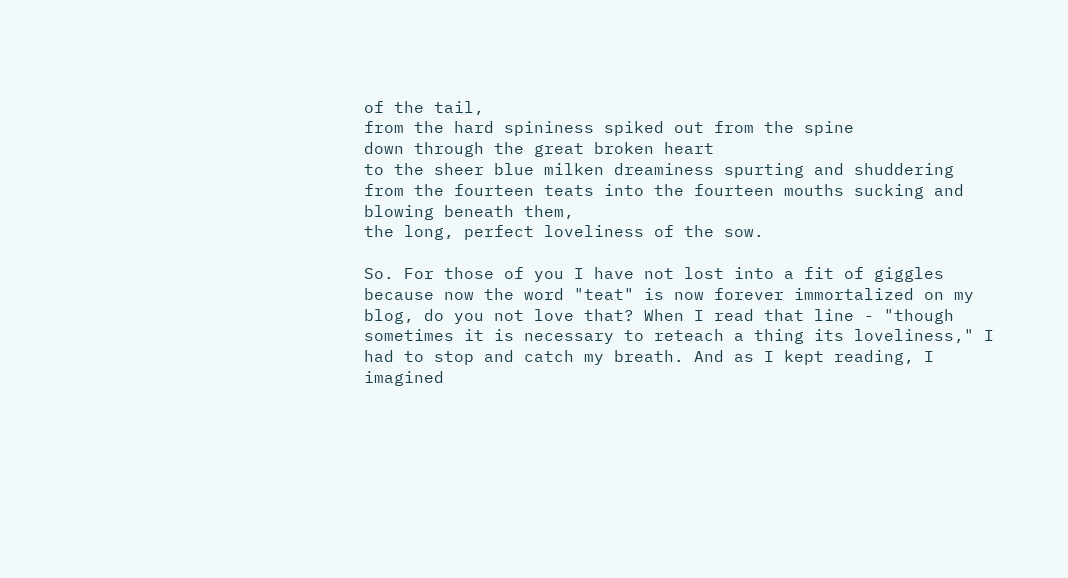of the tail,
from the hard spininess spiked out from the spine
down through the great broken heart
to the sheer blue milken dreaminess spurting and shuddering
from the fourteen teats into the fourteen mouths sucking and blowing beneath them,
the long, perfect loveliness of the sow.

So. For those of you I have not lost into a fit of giggles because now the word "teat" is now forever immortalized on my blog, do you not love that? When I read that line - "though sometimes it is necessary to reteach a thing its loveliness," I had to stop and catch my breath. And as I kept reading, I imagined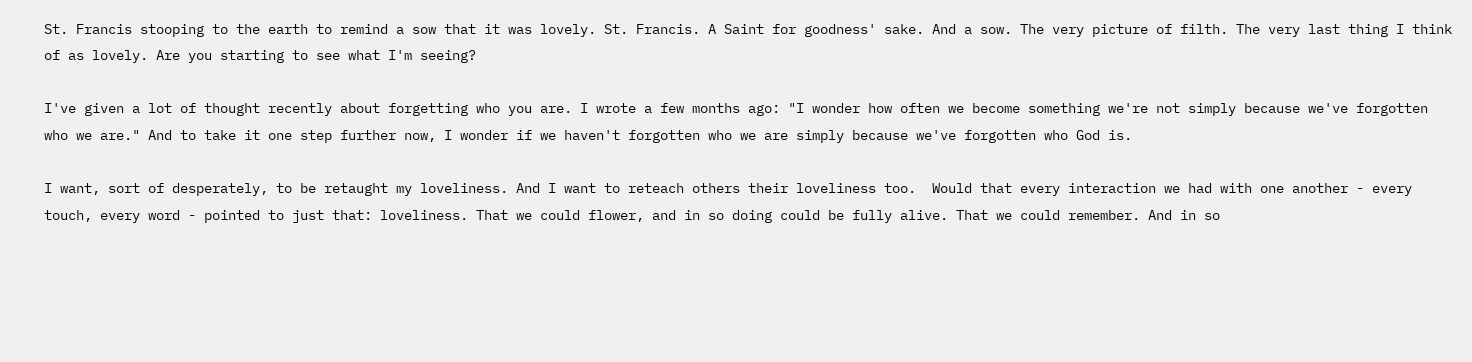St. Francis stooping to the earth to remind a sow that it was lovely. St. Francis. A Saint for goodness' sake. And a sow. The very picture of filth. The very last thing I think of as lovely. Are you starting to see what I'm seeing?

I've given a lot of thought recently about forgetting who you are. I wrote a few months ago: "I wonder how often we become something we're not simply because we've forgotten who we are." And to take it one step further now, I wonder if we haven't forgotten who we are simply because we've forgotten who God is.

I want, sort of desperately, to be retaught my loveliness. And I want to reteach others their loveliness too.  Would that every interaction we had with one another - every touch, every word - pointed to just that: loveliness. That we could flower, and in so doing could be fully alive. That we could remember. And in so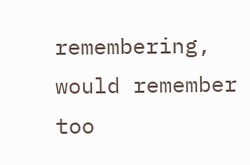remembering, would remember too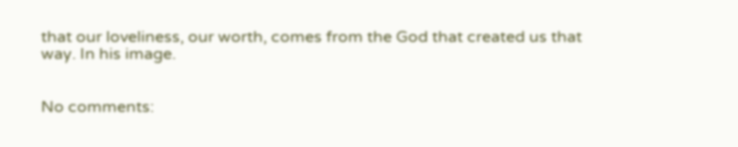that our loveliness, our worth, comes from the God that created us that way. In his image.


No comments: